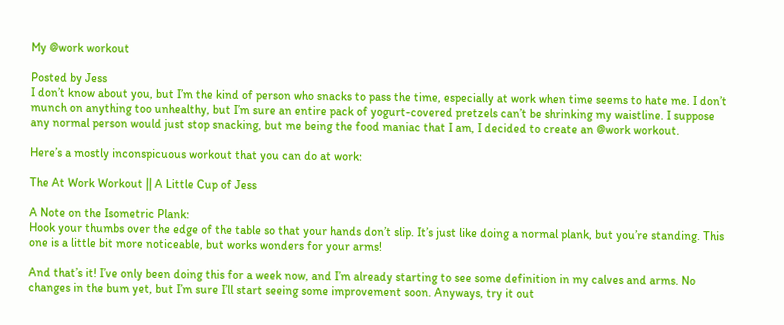My @work workout

Posted by Jess
I don’t know about you, but I’m the kind of person who snacks to pass the time, especially at work when time seems to hate me. I don’t munch on anything too unhealthy, but I’m sure an entire pack of yogurt-covered pretzels can’t be shrinking my waistline. I suppose any normal person would just stop snacking, but me being the food maniac that I am, I decided to create an @work workout.

Here’s a mostly inconspicuous workout that you can do at work:

The At Work Workout || A Little Cup of Jess

A Note on the Isometric Plank:
Hook your thumbs over the edge of the table so that your hands don’t slip. It’s just like doing a normal plank, but you’re standing. This one is a little bit more noticeable, but works wonders for your arms!

And that’s it! I’ve only been doing this for a week now, and I’m already starting to see some definition in my calves and arms. No changes in the bum yet, but I’m sure I’ll start seeing some improvement soon. Anyways, try it out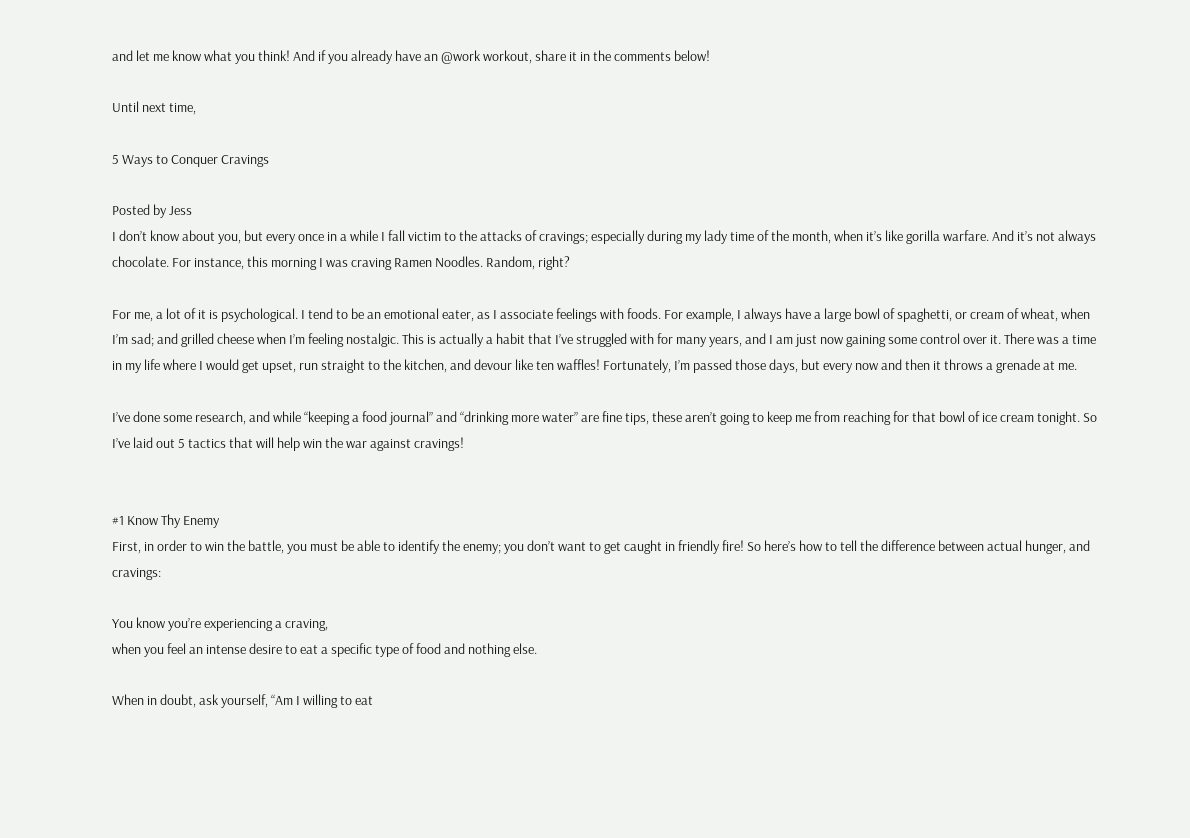and let me know what you think! And if you already have an @work workout, share it in the comments below!

Until next time,

5 Ways to Conquer Cravings

Posted by Jess
I don’t know about you, but every once in a while I fall victim to the attacks of cravings; especially during my lady time of the month, when it’s like gorilla warfare. And it’s not always chocolate. For instance, this morning I was craving Ramen Noodles. Random, right?

For me, a lot of it is psychological. I tend to be an emotional eater, as I associate feelings with foods. For example, I always have a large bowl of spaghetti, or cream of wheat, when I’m sad; and grilled cheese when I’m feeling nostalgic. This is actually a habit that I’ve struggled with for many years, and I am just now gaining some control over it. There was a time in my life where I would get upset, run straight to the kitchen, and devour like ten waffles! Fortunately, I’m passed those days, but every now and then it throws a grenade at me.

I’ve done some research, and while “keeping a food journal” and “drinking more water” are fine tips, these aren’t going to keep me from reaching for that bowl of ice cream tonight. So I’ve laid out 5 tactics that will help win the war against cravings!


#1 Know Thy Enemy
First, in order to win the battle, you must be able to identify the enemy; you don’t want to get caught in friendly fire! So here’s how to tell the difference between actual hunger, and cravings:

You know you’re experiencing a craving,
when you feel an intense desire to eat a specific type of food and nothing else.

When in doubt, ask yourself, “Am I willing to eat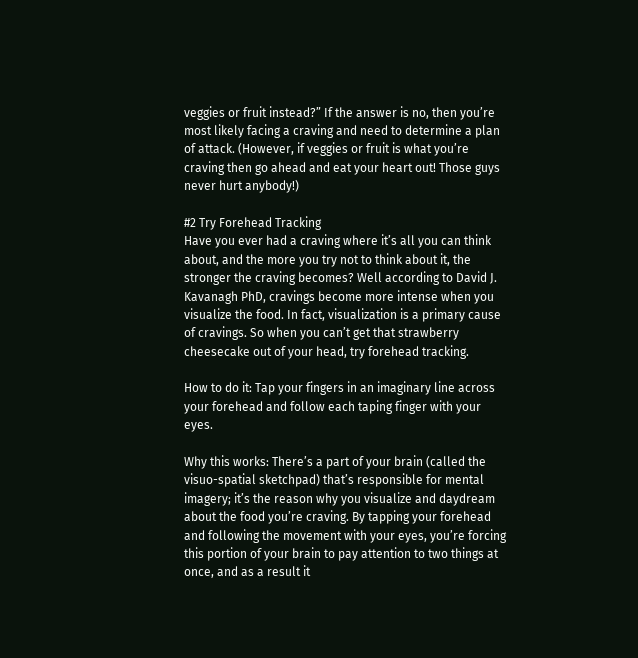veggies or fruit instead?” If the answer is no, then you’re most likely facing a craving and need to determine a plan of attack. (However, if veggies or fruit is what you’re craving then go ahead and eat your heart out! Those guys never hurt anybody!)

#2 Try Forehead Tracking
Have you ever had a craving where it’s all you can think about, and the more you try not to think about it, the stronger the craving becomes? Well according to David J. Kavanagh PhD, cravings become more intense when you visualize the food. In fact, visualization is a primary cause of cravings. So when you can’t get that strawberry cheesecake out of your head, try forehead tracking.

How to do it: Tap your fingers in an imaginary line across your forehead and follow each taping finger with your eyes.

Why this works: There’s a part of your brain (called the visuo-spatial sketchpad) that’s responsible for mental imagery; it’s the reason why you visualize and daydream about the food you’re craving. By tapping your forehead and following the movement with your eyes, you’re forcing this portion of your brain to pay attention to two things at once, and as a result it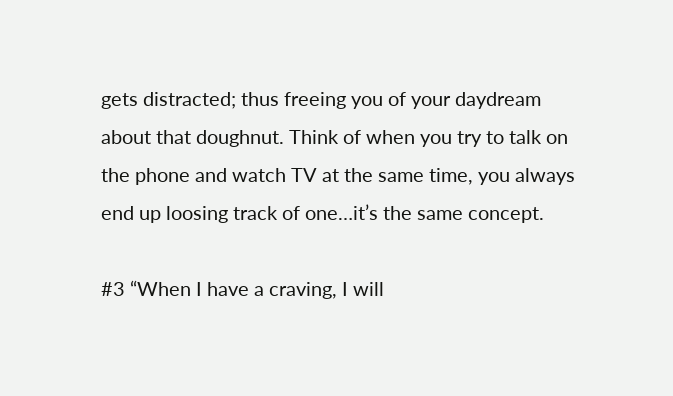gets distracted; thus freeing you of your daydream about that doughnut. Think of when you try to talk on the phone and watch TV at the same time, you always end up loosing track of one…it’s the same concept.

#3 “When I have a craving, I will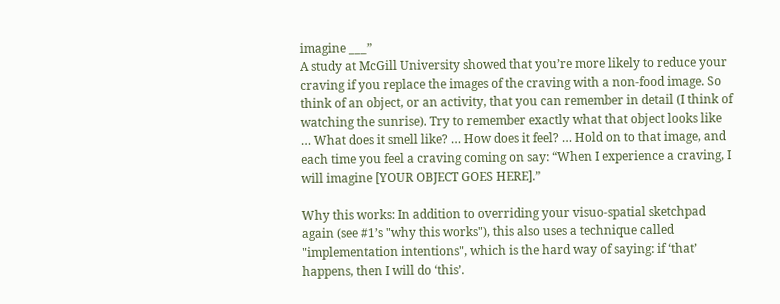imagine ___”
A study at McGill University showed that you’re more likely to reduce your craving if you replace the images of the craving with a non-food image. So think of an object, or an activity, that you can remember in detail (I think of watching the sunrise). Try to remember exactly what that object looks like … What does it smell like? … How does it feel? … Hold on to that image, and each time you feel a craving coming on say: “When I experience a craving, I will imagine [YOUR OBJECT GOES HERE].”

Why this works: In addition to overriding your visuo-spatial sketchpad again (see #1’s "why this works"), this also uses a technique called "implementation intentions", which is the hard way of saying: if ‘that’ happens, then I will do ‘this’.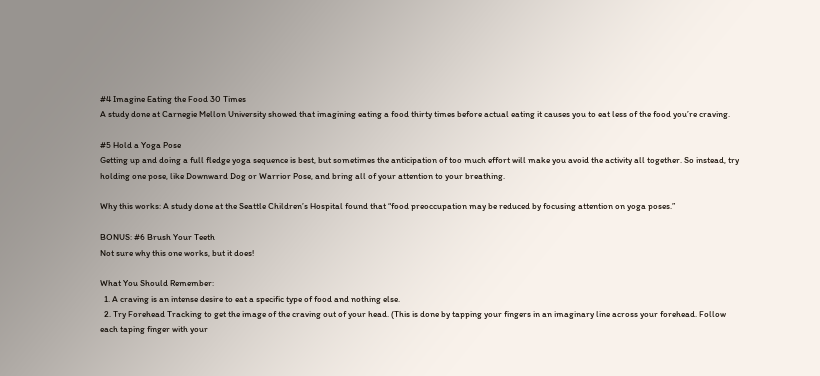#4 Imagine Eating the Food 30 Times
A study done at Carnegie Mellon University showed that imagining eating a food thirty times before actual eating it causes you to eat less of the food you’re craving.

#5 Hold a Yoga Pose
Getting up and doing a full fledge yoga sequence is best, but sometimes the anticipation of too much effort will make you avoid the activity all together. So instead, try holding one pose, like Downward Dog or Warrior Pose, and bring all of your attention to your breathing.

Why this works: A study done at the Seattle Children’s Hospital found that “food preoccupation may be reduced by focusing attention on yoga poses.”

BONUS: #6 Brush Your Teeth
Not sure why this one works, but it does!

What You Should Remember:
  1. A craving is an intense desire to eat a specific type of food and nothing else.
  2. Try Forehead Tracking to get the image of the craving out of your head. (This is done by tapping your fingers in an imaginary line across your forehead. Follow each taping finger with your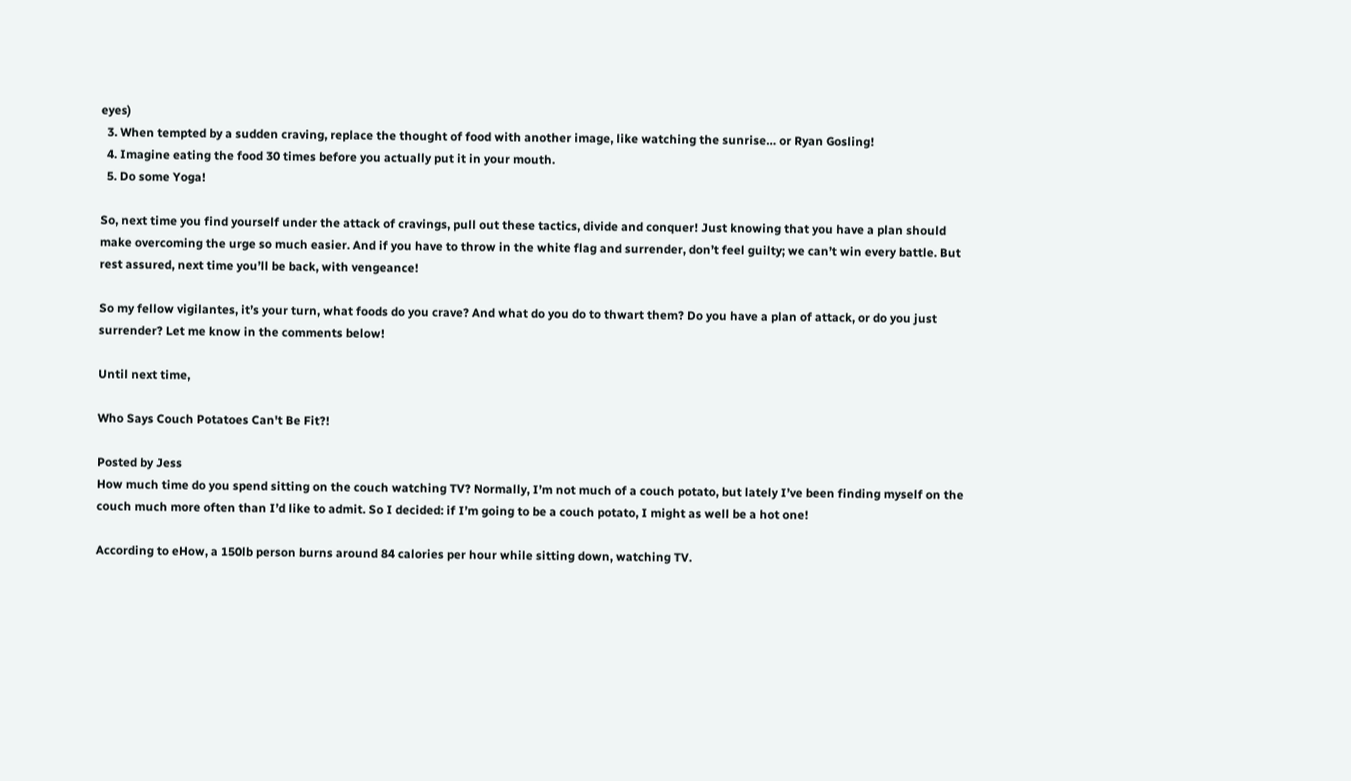eyes)
  3. When tempted by a sudden craving, replace the thought of food with another image, like watching the sunrise… or Ryan Gosling!
  4. Imagine eating the food 30 times before you actually put it in your mouth.
  5. Do some Yoga!

So, next time you find yourself under the attack of cravings, pull out these tactics, divide and conquer! Just knowing that you have a plan should make overcoming the urge so much easier. And if you have to throw in the white flag and surrender, don’t feel guilty; we can’t win every battle. But rest assured, next time you’ll be back, with vengeance!

So my fellow vigilantes, it’s your turn, what foods do you crave? And what do you do to thwart them? Do you have a plan of attack, or do you just surrender? Let me know in the comments below!

Until next time,

Who Says Couch Potatoes Can't Be Fit?!

Posted by Jess
How much time do you spend sitting on the couch watching TV? Normally, I’m not much of a couch potato, but lately I’ve been finding myself on the couch much more often than I’d like to admit. So I decided: if I’m going to be a couch potato, I might as well be a hot one!

According to eHow, a 150lb person burns around 84 calories per hour while sitting down, watching TV.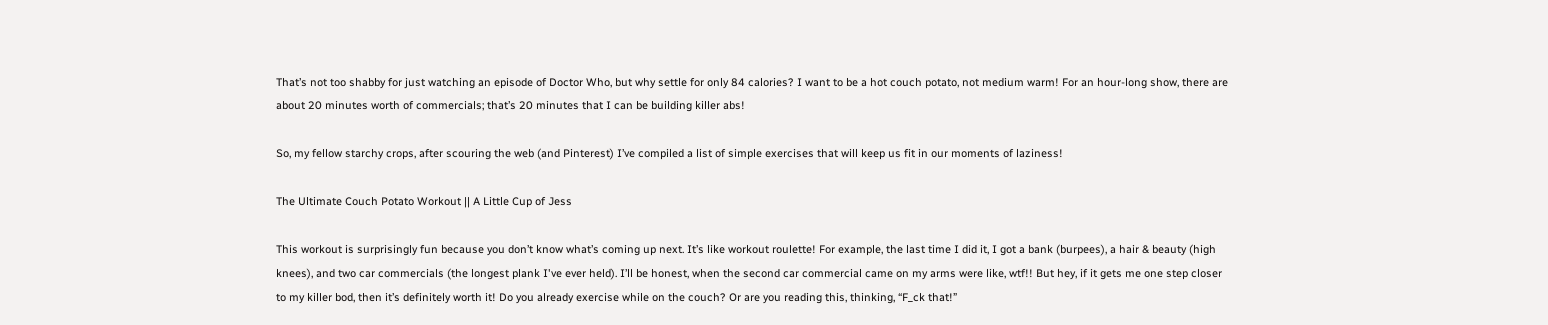That’s not too shabby for just watching an episode of Doctor Who, but why settle for only 84 calories? I want to be a hot couch potato, not medium warm! For an hour-long show, there are about 20 minutes worth of commercials; that’s 20 minutes that I can be building killer abs!

So, my fellow starchy crops, after scouring the web (and Pinterest) I’ve compiled a list of simple exercises that will keep us fit in our moments of laziness!

The Ultimate Couch Potato Workout || A Little Cup of Jess

This workout is surprisingly fun because you don’t know what’s coming up next. It’s like workout roulette! For example, the last time I did it, I got a bank (burpees), a hair & beauty (high knees), and two car commercials (the longest plank I've ever held). I’ll be honest, when the second car commercial came on my arms were like, wtf!! But hey, if it gets me one step closer to my killer bod, then it’s definitely worth it! Do you already exercise while on the couch? Or are you reading this, thinking, “F_ck that!”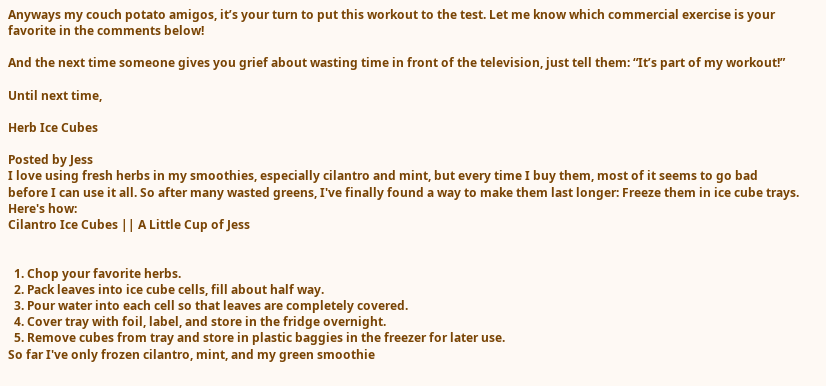Anyways my couch potato amigos, it’s your turn to put this workout to the test. Let me know which commercial exercise is your favorite in the comments below!

And the next time someone gives you grief about wasting time in front of the television, just tell them: “It’s part of my workout!”

Until next time,

Herb Ice Cubes

Posted by Jess
I love using fresh herbs in my smoothies, especially cilantro and mint, but every time I buy them, most of it seems to go bad before I can use it all. So after many wasted greens, I've finally found a way to make them last longer: Freeze them in ice cube trays. Here's how:
Cilantro Ice Cubes || A Little Cup of Jess


  1. Chop your favorite herbs.
  2. Pack leaves into ice cube cells, fill about half way.
  3. Pour water into each cell so that leaves are completely covered.
  4. Cover tray with foil, label, and store in the fridge overnight.
  5. Remove cubes from tray and store in plastic baggies in the freezer for later use.
So far I've only frozen cilantro, mint, and my green smoothie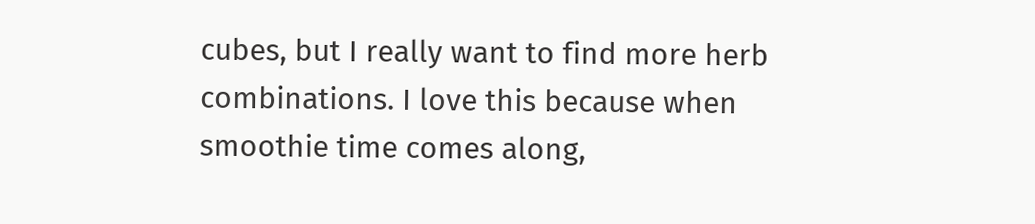cubes, but I really want to find more herb combinations. I love this because when smoothie time comes along,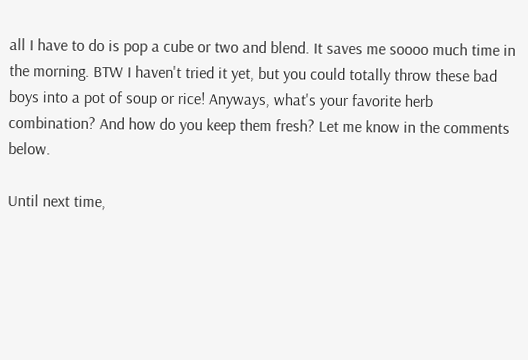all I have to do is pop a cube or two and blend. It saves me soooo much time in the morning. BTW I haven't tried it yet, but you could totally throw these bad boys into a pot of soup or rice! Anyways, what's your favorite herb combination? And how do you keep them fresh? Let me know in the comments below.

Until next time,